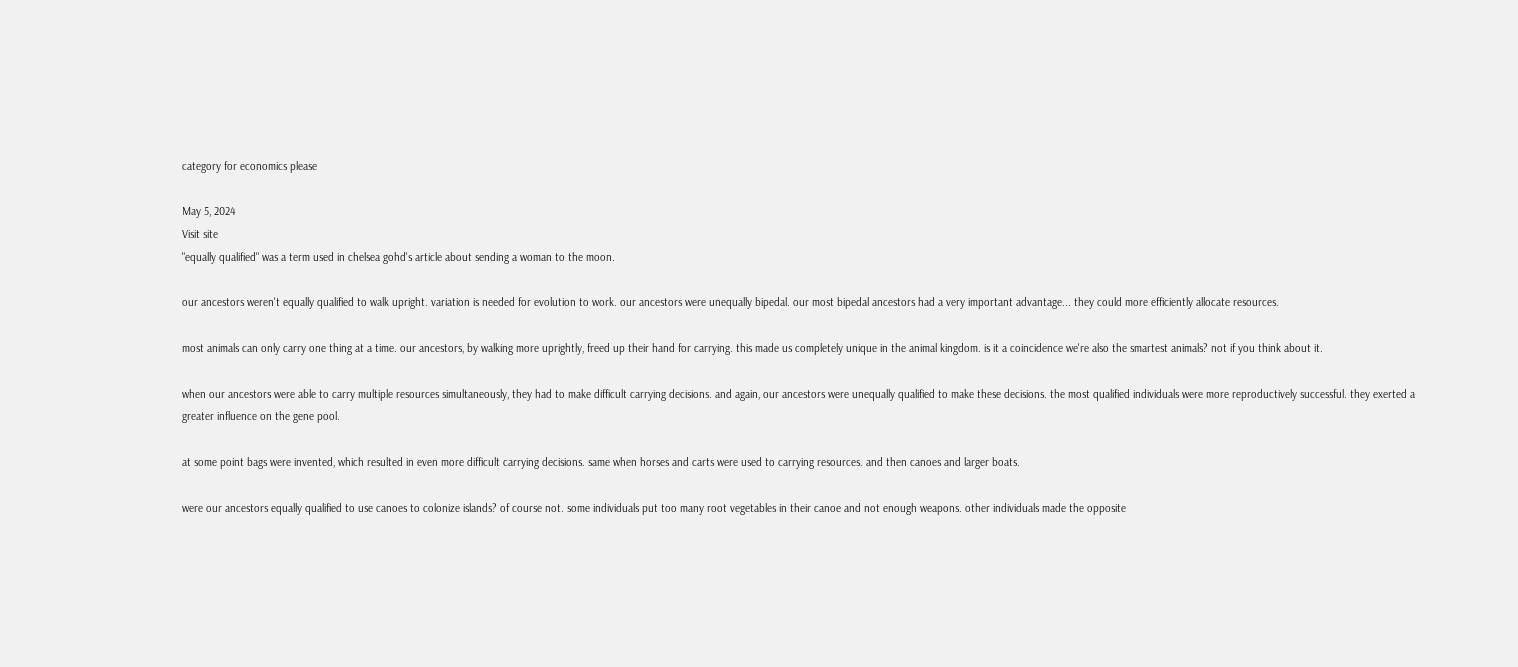category for economics please

May 5, 2024
Visit site
"equally qualified" was a term used in chelsea gohd's article about sending a woman to the moon.

our ancestors weren't equally qualified to walk upright. variation is needed for evolution to work. our ancestors were unequally bipedal. our most bipedal ancestors had a very important advantage... they could more efficiently allocate resources.

most animals can only carry one thing at a time. our ancestors, by walking more uprightly, freed up their hand for carrying. this made us completely unique in the animal kingdom. is it a coincidence we're also the smartest animals? not if you think about it.

when our ancestors were able to carry multiple resources simultaneously, they had to make difficult carrying decisions. and again, our ancestors were unequally qualified to make these decisions. the most qualified individuals were more reproductively successful. they exerted a greater influence on the gene pool.

at some point bags were invented, which resulted in even more difficult carrying decisions. same when horses and carts were used to carrying resources. and then canoes and larger boats.

were our ancestors equally qualified to use canoes to colonize islands? of course not. some individuals put too many root vegetables in their canoe and not enough weapons. other individuals made the opposite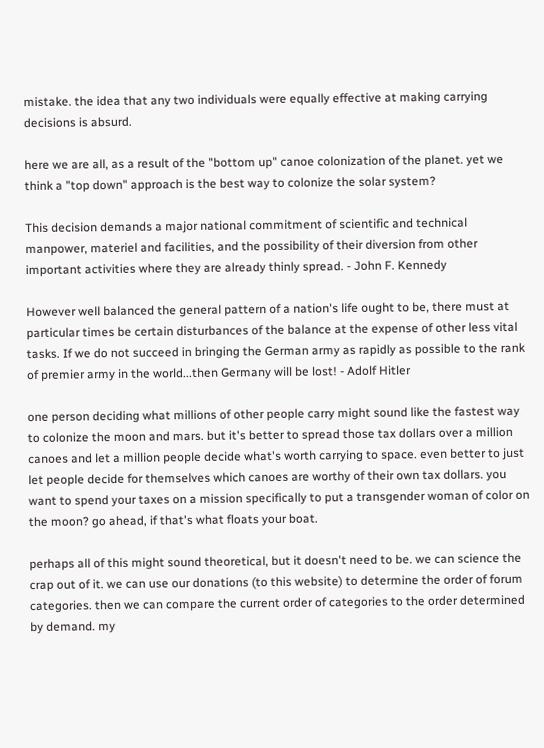mistake. the idea that any two individuals were equally effective at making carrying decisions is absurd.

here we are all, as a result of the "bottom up" canoe colonization of the planet. yet we think a "top down" approach is the best way to colonize the solar system?

This decision demands a major national commitment of scientific and technical manpower, materiel and facilities, and the possibility of their diversion from other important activities where they are already thinly spread. - John F. Kennedy

However well balanced the general pattern of a nation's life ought to be, there must at particular times be certain disturbances of the balance at the expense of other less vital tasks. If we do not succeed in bringing the German army as rapidly as possible to the rank of premier army in the world...then Germany will be lost! - Adolf Hitler

one person deciding what millions of other people carry might sound like the fastest way to colonize the moon and mars. but it's better to spread those tax dollars over a million canoes and let a million people decide what's worth carrying to space. even better to just let people decide for themselves which canoes are worthy of their own tax dollars. you want to spend your taxes on a mission specifically to put a transgender woman of color on the moon? go ahead, if that's what floats your boat.

perhaps all of this might sound theoretical, but it doesn't need to be. we can science the crap out of it. we can use our donations (to this website) to determine the order of forum categories. then we can compare the current order of categories to the order determined by demand. my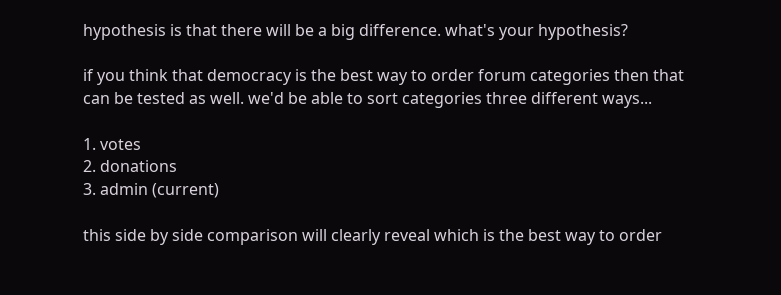hypothesis is that there will be a big difference. what's your hypothesis?

if you think that democracy is the best way to order forum categories then that can be tested as well. we'd be able to sort categories three different ways...

1. votes
2. donations
3. admin (current)

this side by side comparison will clearly reveal which is the best way to order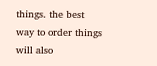things. the best way to order things will also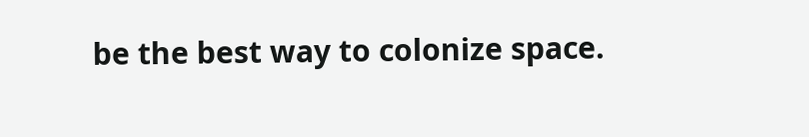be the best way to colonize space.